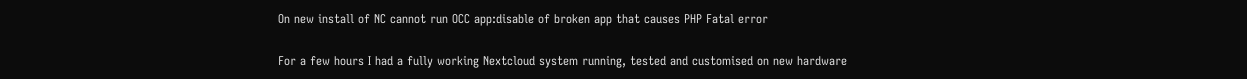On new install of NC cannot run OCC app:disable of broken app that causes PHP Fatal error

For a few hours I had a fully working Nextcloud system running, tested and customised on new hardware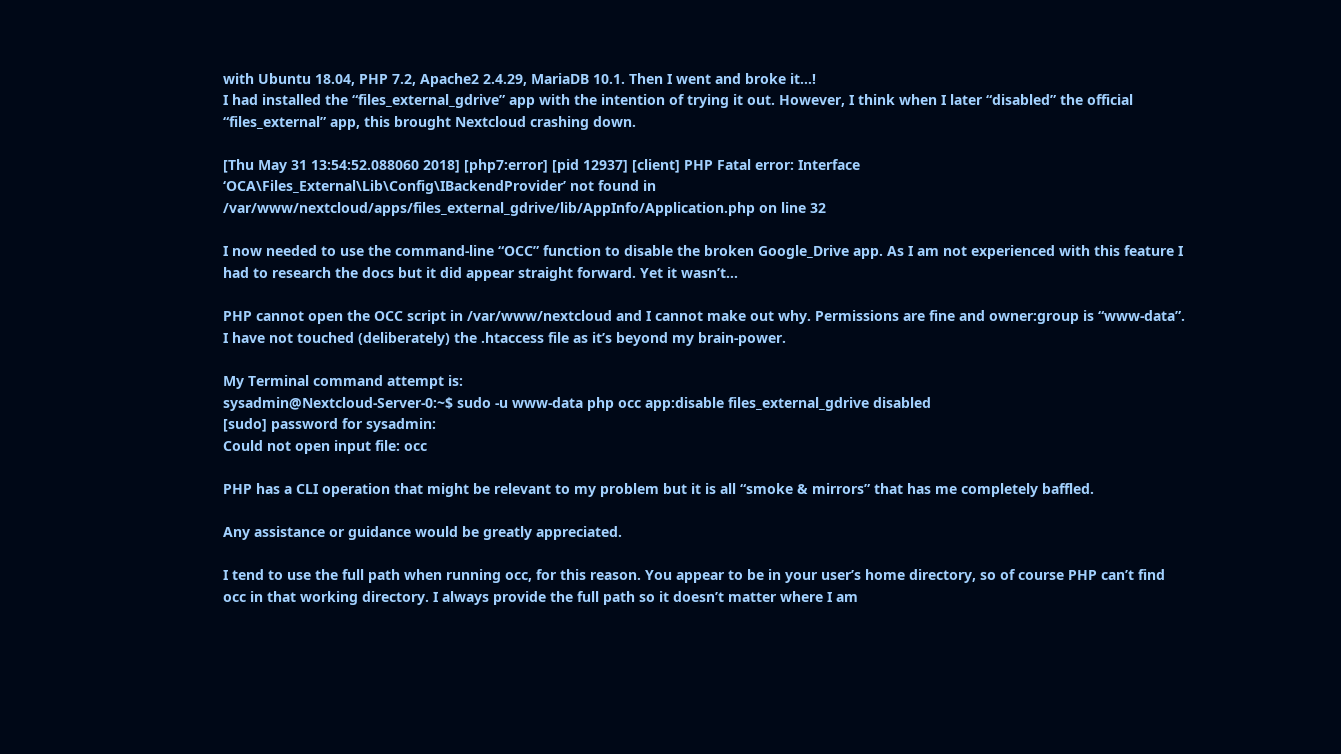with Ubuntu 18.04, PHP 7.2, Apache2 2.4.29, MariaDB 10.1. Then I went and broke it…!
I had installed the “files_external_gdrive” app with the intention of trying it out. However, I think when I later “disabled” the official “files_external” app, this brought Nextcloud crashing down.

[Thu May 31 13:54:52.088060 2018] [php7:error] [pid 12937] [client] PHP Fatal error: Interface ‘OCA\Files_External\Lib\Config\IBackendProvider’ not found in /var/www/nextcloud/apps/files_external_gdrive/lib/AppInfo/Application.php on line 32

I now needed to use the command-line “OCC” function to disable the broken Google_Drive app. As I am not experienced with this feature I had to research the docs but it did appear straight forward. Yet it wasn’t…

PHP cannot open the OCC script in /var/www/nextcloud and I cannot make out why. Permissions are fine and owner:group is “www-data”. I have not touched (deliberately) the .htaccess file as it’s beyond my brain-power.

My Terminal command attempt is:
sysadmin@Nextcloud-Server-0:~$ sudo -u www-data php occ app:disable files_external_gdrive disabled
[sudo] password for sysadmin:
Could not open input file: occ

PHP has a CLI operation that might be relevant to my problem but it is all “smoke & mirrors” that has me completely baffled.

Any assistance or guidance would be greatly appreciated.

I tend to use the full path when running occ, for this reason. You appear to be in your user’s home directory, so of course PHP can’t find occ in that working directory. I always provide the full path so it doesn’t matter where I am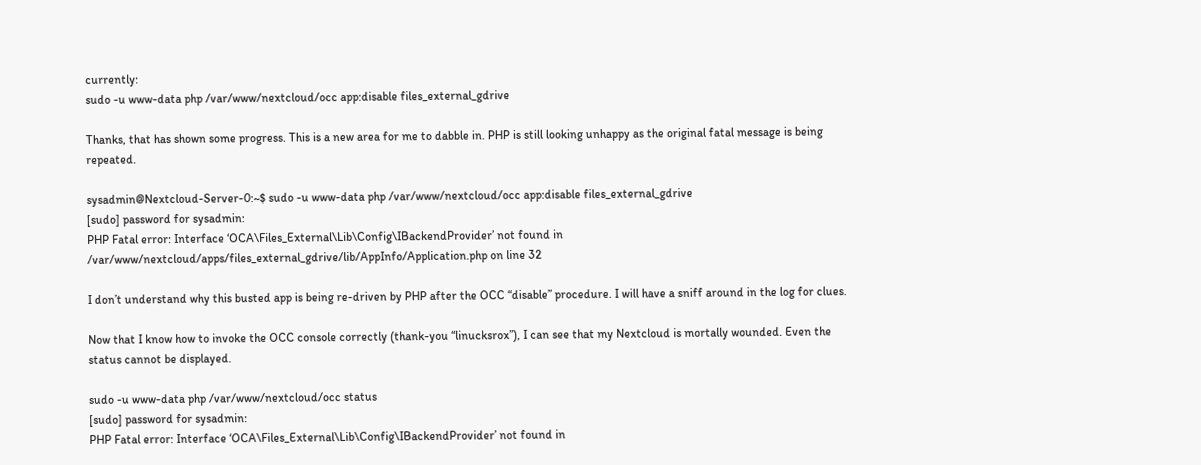currently:
sudo -u www-data php /var/www/nextcloud/occ app:disable files_external_gdrive

Thanks, that has shown some progress. This is a new area for me to dabble in. PHP is still looking unhappy as the original fatal message is being repeated.

sysadmin@Nextcloud-Server-0:~$ sudo -u www-data php /var/www/nextcloud/occ app:disable files_external_gdrive
[sudo] password for sysadmin:
PHP Fatal error: Interface ‘OCA\Files_External\Lib\Config\IBackendProvider’ not found in /var/www/nextcloud/apps/files_external_gdrive/lib/AppInfo/Application.php on line 32

I don’t understand why this busted app is being re-driven by PHP after the OCC “disable” procedure. I will have a sniff around in the log for clues.

Now that I know how to invoke the OCC console correctly (thank-you “linucksrox”), I can see that my Nextcloud is mortally wounded. Even the status cannot be displayed.

sudo -u www-data php /var/www/nextcloud/occ status
[sudo] password for sysadmin:
PHP Fatal error: Interface ‘OCA\Files_External\Lib\Config\IBackendProvider’ not found in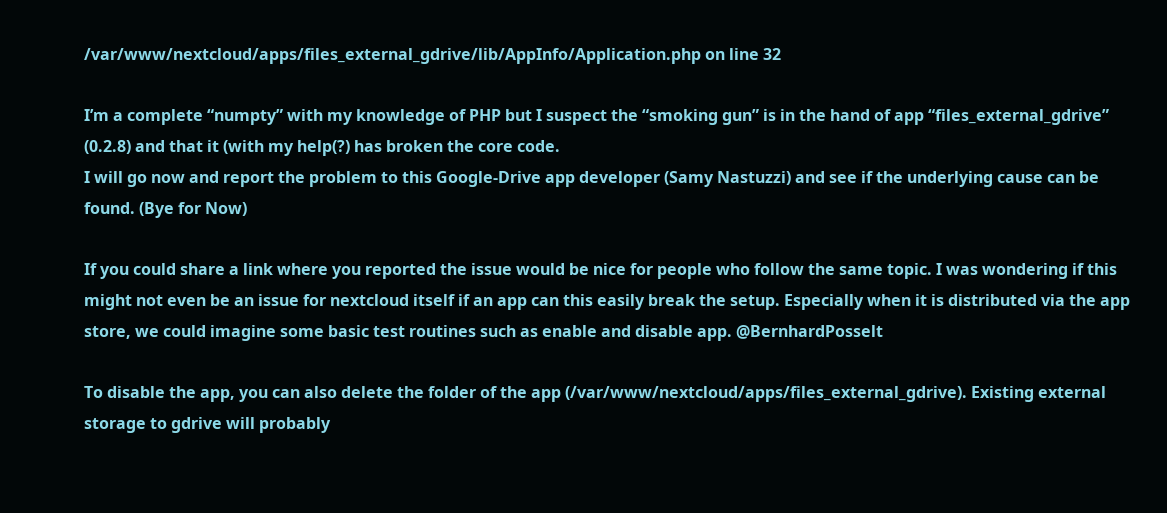/var/www/nextcloud/apps/files_external_gdrive/lib/AppInfo/Application.php on line 32

I’m a complete “numpty” with my knowledge of PHP but I suspect the “smoking gun” is in the hand of app “files_external_gdrive” (0.2.8) and that it (with my help(?) has broken the core code.
I will go now and report the problem to this Google-Drive app developer (Samy Nastuzzi) and see if the underlying cause can be found. (Bye for Now)

If you could share a link where you reported the issue would be nice for people who follow the same topic. I was wondering if this might not even be an issue for nextcloud itself if an app can this easily break the setup. Especially when it is distributed via the app store, we could imagine some basic test routines such as enable and disable app. @BernhardPosselt

To disable the app, you can also delete the folder of the app (/var/www/nextcloud/apps/files_external_gdrive). Existing external storage to gdrive will probably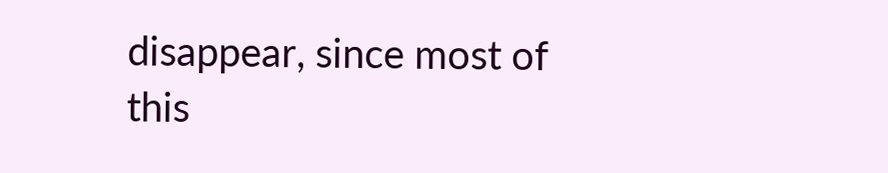disappear, since most of this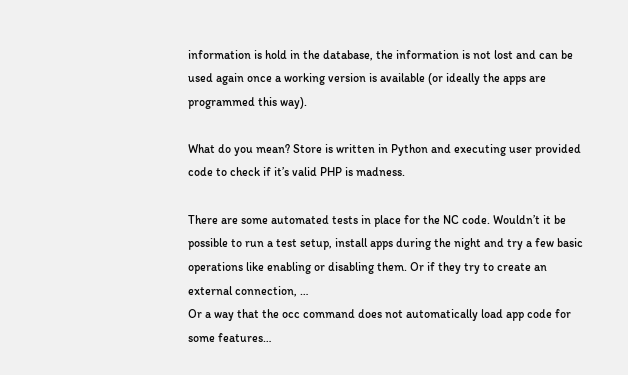information is hold in the database, the information is not lost and can be used again once a working version is available (or ideally the apps are programmed this way).

What do you mean? Store is written in Python and executing user provided code to check if it’s valid PHP is madness.

There are some automated tests in place for the NC code. Wouldn’t it be possible to run a test setup, install apps during the night and try a few basic operations like enabling or disabling them. Or if they try to create an external connection, …
Or a way that the occ command does not automatically load app code for some features…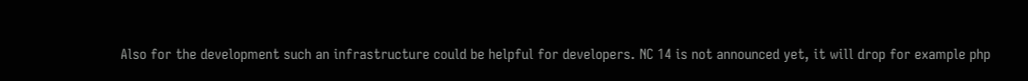Also for the development such an infrastructure could be helpful for developers. NC 14 is not announced yet, it will drop for example php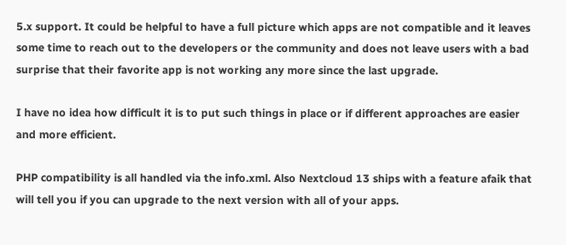5.x support. It could be helpful to have a full picture which apps are not compatible and it leaves some time to reach out to the developers or the community and does not leave users with a bad surprise that their favorite app is not working any more since the last upgrade.

I have no idea how difficult it is to put such things in place or if different approaches are easier and more efficient.

PHP compatibility is all handled via the info.xml. Also Nextcloud 13 ships with a feature afaik that will tell you if you can upgrade to the next version with all of your apps.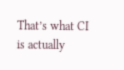That’s what CI is actually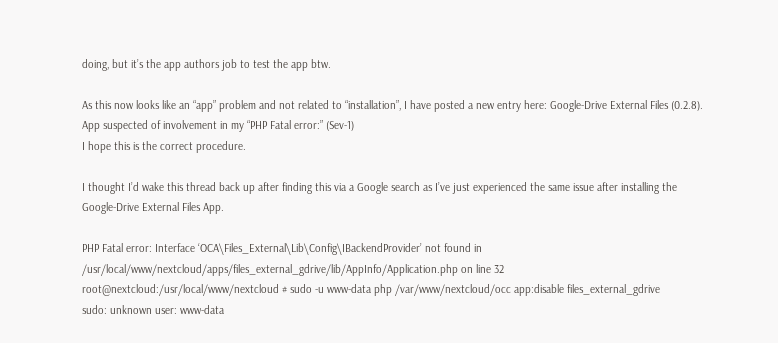doing, but it’s the app authors job to test the app btw.

As this now looks like an “app” problem and not related to “installation”, I have posted a new entry here: Google-Drive External Files (0.2.8). App suspected of involvement in my “PHP Fatal error:” (Sev-1)
I hope this is the correct procedure.

I thought I’d wake this thread back up after finding this via a Google search as I’ve just experienced the same issue after installing the Google-Drive External Files App.

PHP Fatal error: Interface ‘OCA\Files_External\Lib\Config\IBackendProvider’ not found in /usr/local/www/nextcloud/apps/files_external_gdrive/lib/AppInfo/Application.php on line 32
root@nextcloud:/usr/local/www/nextcloud # sudo -u www-data php /var/www/nextcloud/occ app:disable files_external_gdrive
sudo: unknown user: www-data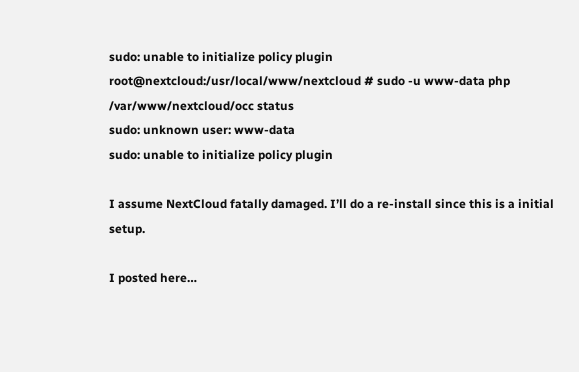sudo: unable to initialize policy plugin
root@nextcloud:/usr/local/www/nextcloud # sudo -u www-data php /var/www/nextcloud/occ status
sudo: unknown user: www-data
sudo: unable to initialize policy plugin

I assume NextCloud fatally damaged. I’ll do a re-install since this is a initial setup.

I posted here…